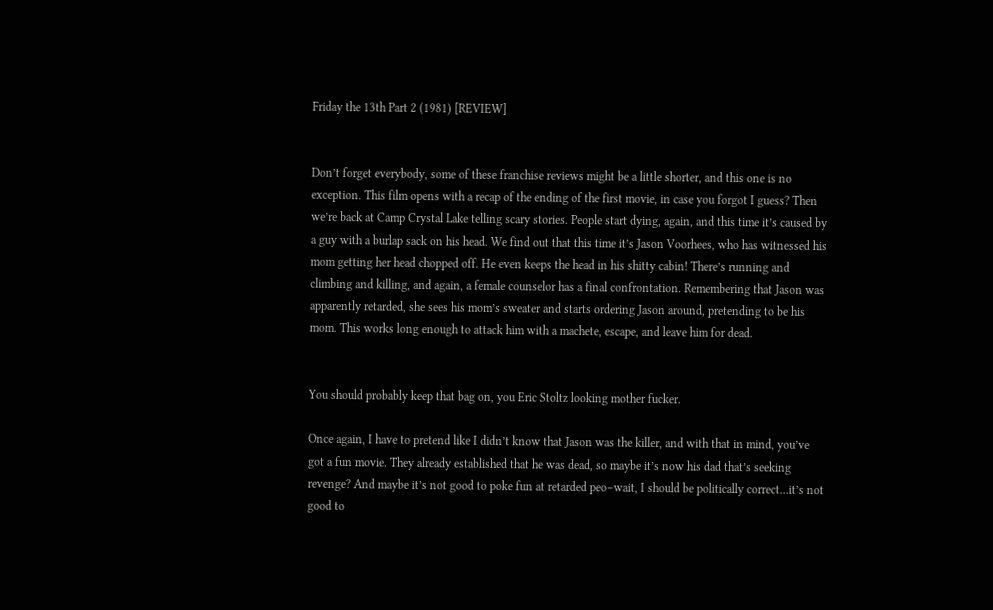Friday the 13th Part 2 (1981) [REVIEW]


Don’t forget everybody, some of these franchise reviews might be a little shorter, and this one is no exception. This film opens with a recap of the ending of the first movie, in case you forgot I guess? Then we’re back at Camp Crystal Lake telling scary stories. People start dying, again, and this time it’s caused by a guy with a burlap sack on his head. We find out that this time it’s Jason Voorhees, who has witnessed his mom getting her head chopped off. He even keeps the head in his shitty cabin! There’s running and climbing and killing, and again, a female counselor has a final confrontation. Remembering that Jason was apparently retarded, she sees his mom’s sweater and starts ordering Jason around, pretending to be his mom. This works long enough to attack him with a machete, escape, and leave him for dead.


You should probably keep that bag on, you Eric Stoltz looking mother fucker.

Once again, I have to pretend like I didn’t know that Jason was the killer, and with that in mind, you’ve got a fun movie. They already established that he was dead, so maybe it’s now his dad that’s seeking revenge? And maybe it’s not good to poke fun at retarded peo–wait, I should be politically correct…it’s not good to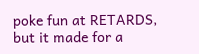poke fun at RETARDS, but it made for a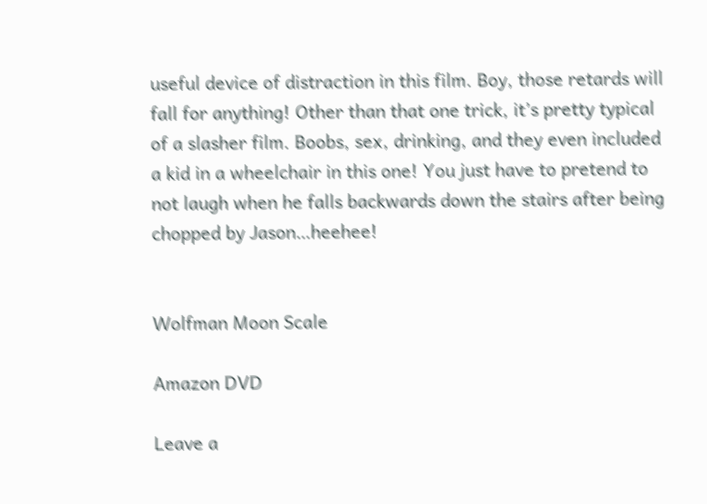useful device of distraction in this film. Boy, those retards will fall for anything! Other than that one trick, it’s pretty typical of a slasher film. Boobs, sex, drinking, and they even included a kid in a wheelchair in this one! You just have to pretend to not laugh when he falls backwards down the stairs after being chopped by Jason…heehee!


Wolfman Moon Scale

Amazon DVD

Leave a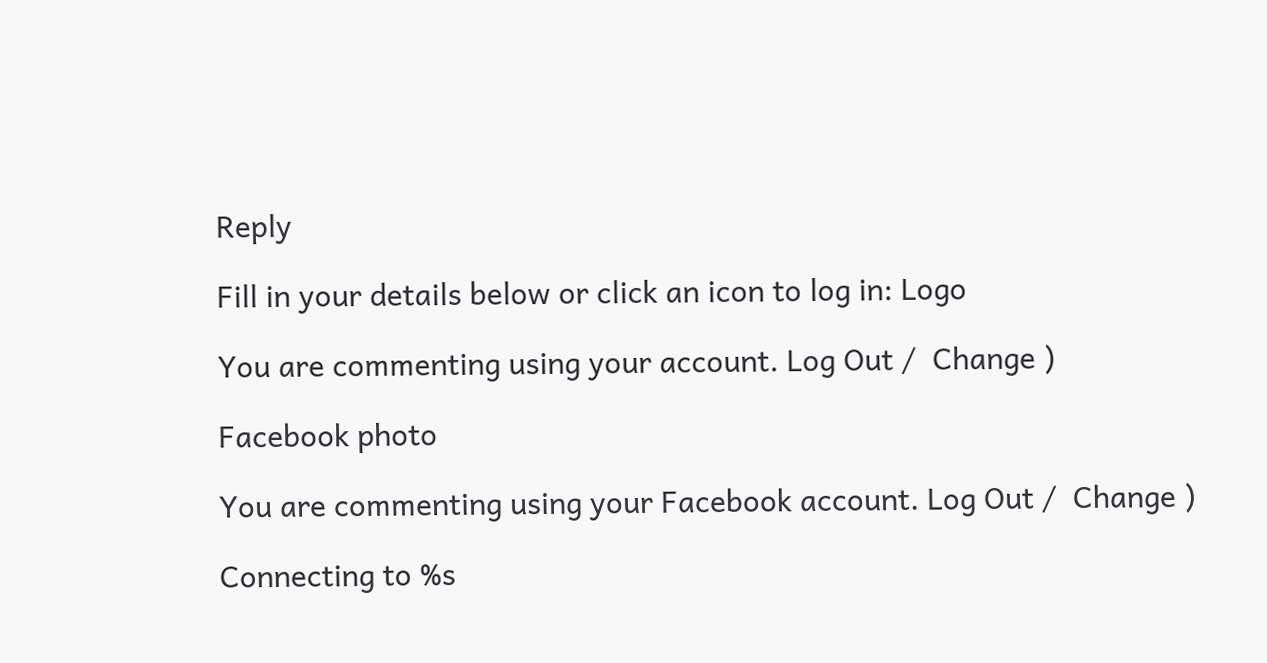Reply

Fill in your details below or click an icon to log in: Logo

You are commenting using your account. Log Out /  Change )

Facebook photo

You are commenting using your Facebook account. Log Out /  Change )

Connecting to %s